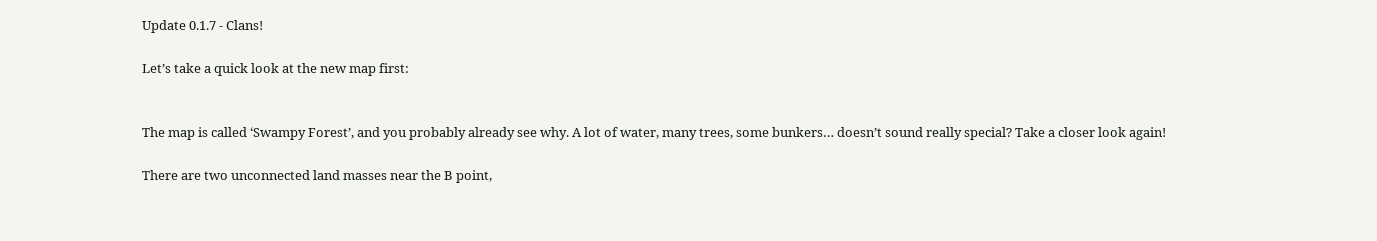Update 0.1.7 - Clans!

Let’s take a quick look at the new map first:


The map is called ‘Swampy Forest’, and you probably already see why. A lot of water, many trees, some bunkers… doesn’t sound really special? Take a closer look again!

There are two unconnected land masses near the B point,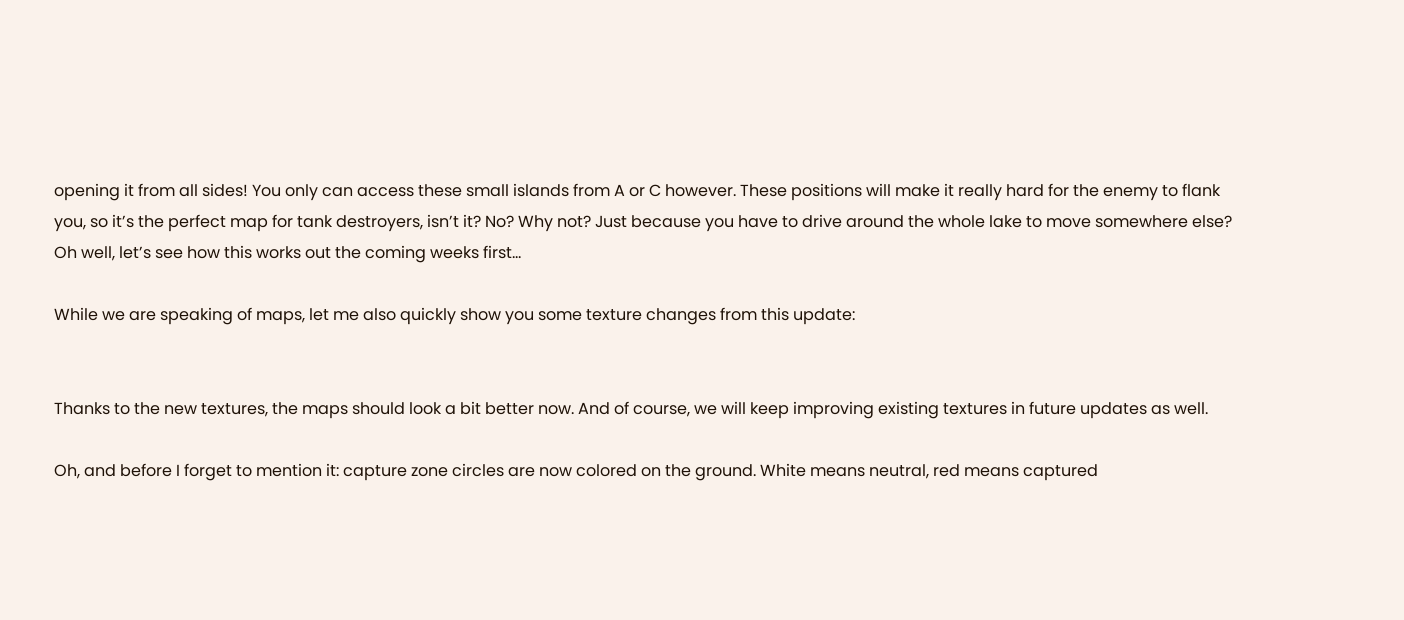opening it from all sides! You only can access these small islands from A or C however. These positions will make it really hard for the enemy to flank you, so it’s the perfect map for tank destroyers, isn’t it? No? Why not? Just because you have to drive around the whole lake to move somewhere else? Oh well, let’s see how this works out the coming weeks first…

While we are speaking of maps, let me also quickly show you some texture changes from this update:


Thanks to the new textures, the maps should look a bit better now. And of course, we will keep improving existing textures in future updates as well.

Oh, and before I forget to mention it: capture zone circles are now colored on the ground. White means neutral, red means captured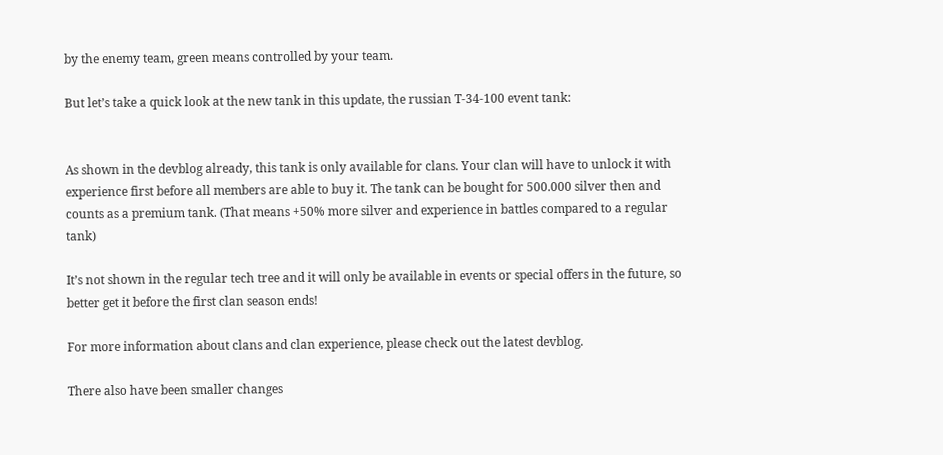by the enemy team, green means controlled by your team.

But let’s take a quick look at the new tank in this update, the russian T-34-100 event tank:


As shown in the devblog already, this tank is only available for clans. Your clan will have to unlock it with experience first before all members are able to buy it. The tank can be bought for 500.000 silver then and counts as a premium tank. (That means +50% more silver and experience in battles compared to a regular tank)

It’s not shown in the regular tech tree and it will only be available in events or special offers in the future, so better get it before the first clan season ends!

For more information about clans and clan experience, please check out the latest devblog.

There also have been smaller changes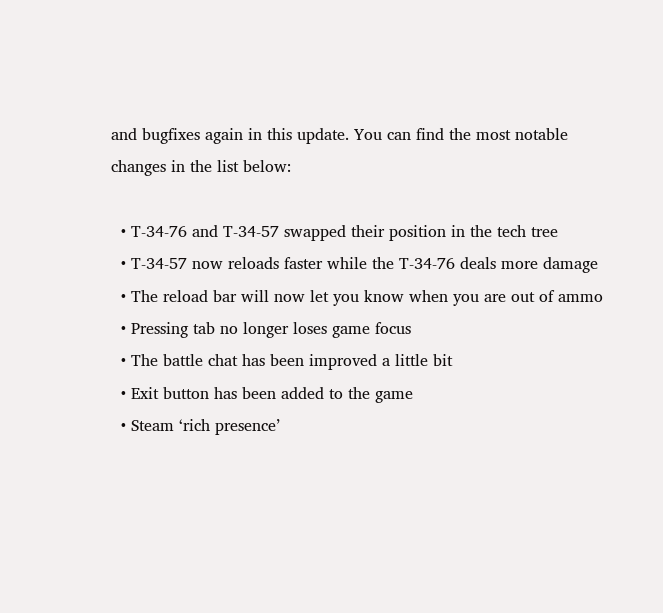and bugfixes again in this update. You can find the most notable changes in the list below:

  • T-34-76 and T-34-57 swapped their position in the tech tree
  • T-34-57 now reloads faster while the T-34-76 deals more damage
  • The reload bar will now let you know when you are out of ammo
  • Pressing tab no longer loses game focus
  • The battle chat has been improved a little bit
  • Exit button has been added to the game
  • Steam ‘rich presence’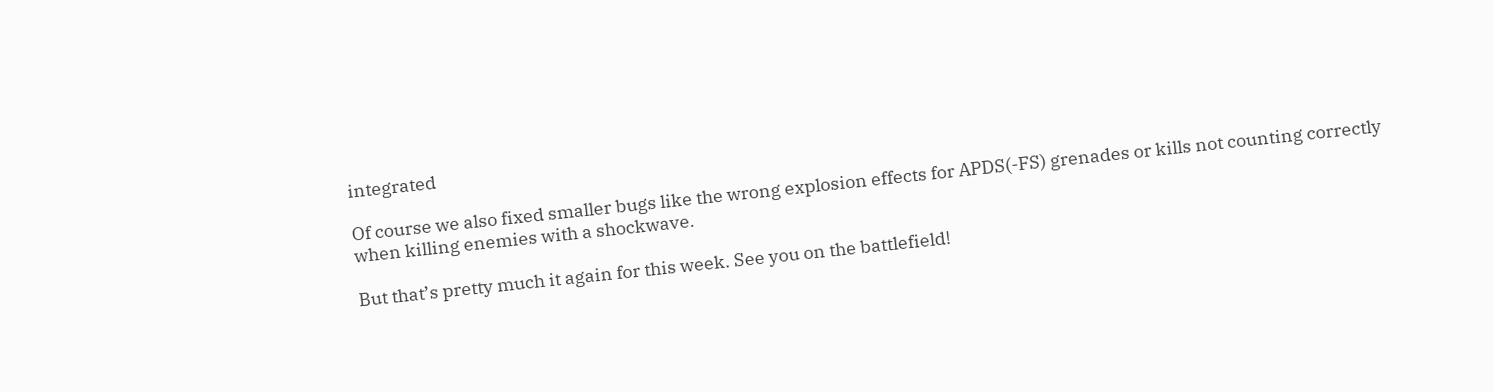integrated

Of course we also fixed smaller bugs like the wrong explosion effects for APDS(-FS) grenades or kills not counting correctly when killing enemies with a shockwave.

But that’s pretty much it again for this week. See you on the battlefield!